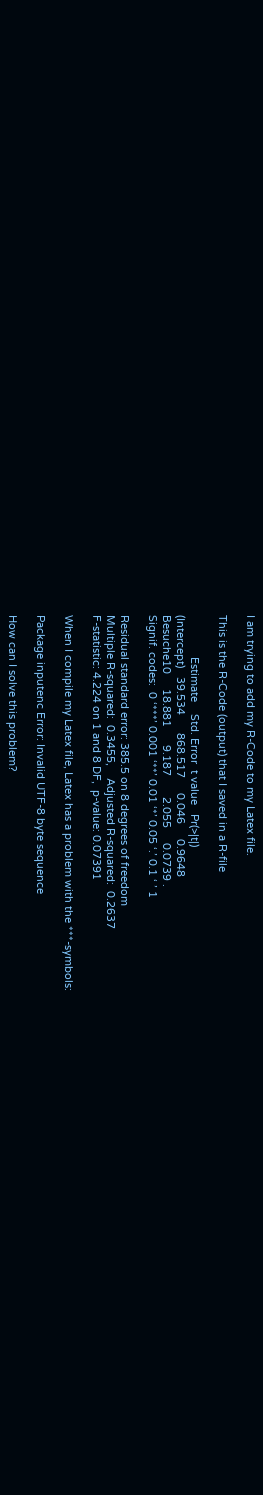I am trying to add my R-Code to my Latex file.

This is the R-Code (output) that I saved in a R-file

              Estimate    Std. Error  t value   Pr(>|t|)
(Intercept)   39.534      868.517     0.046     0.9648
Besuche10     18.881      9.187       2.055     0.0739 .
Signif. codes:  0 ‘***’ 0.001 ‘**’ 0.01 ‘*’ 0.05 ‘.’ 0.1 ‘ ’ 1

Residual standard error: 385.5 on 8 degrees of freedom
Multiple R-squared:  0.3455,    Adjusted R-squared:  0.2637
F-statistic: 4.224 on 1 and 8 DF,  p-value: 0.07391

When I compile my Latex file, Latex has a problem with the ***-symbols:

Package inputenc Error: Invalid UTF-8 byte sequence

How can I solve this problem?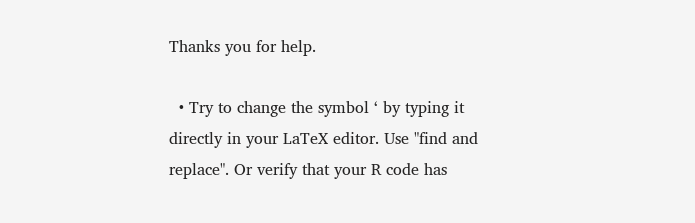Thanks you for help.

  • Try to change the symbol ‘ by typing it directly in your LaTeX editor. Use "find and replace". Or verify that your R code has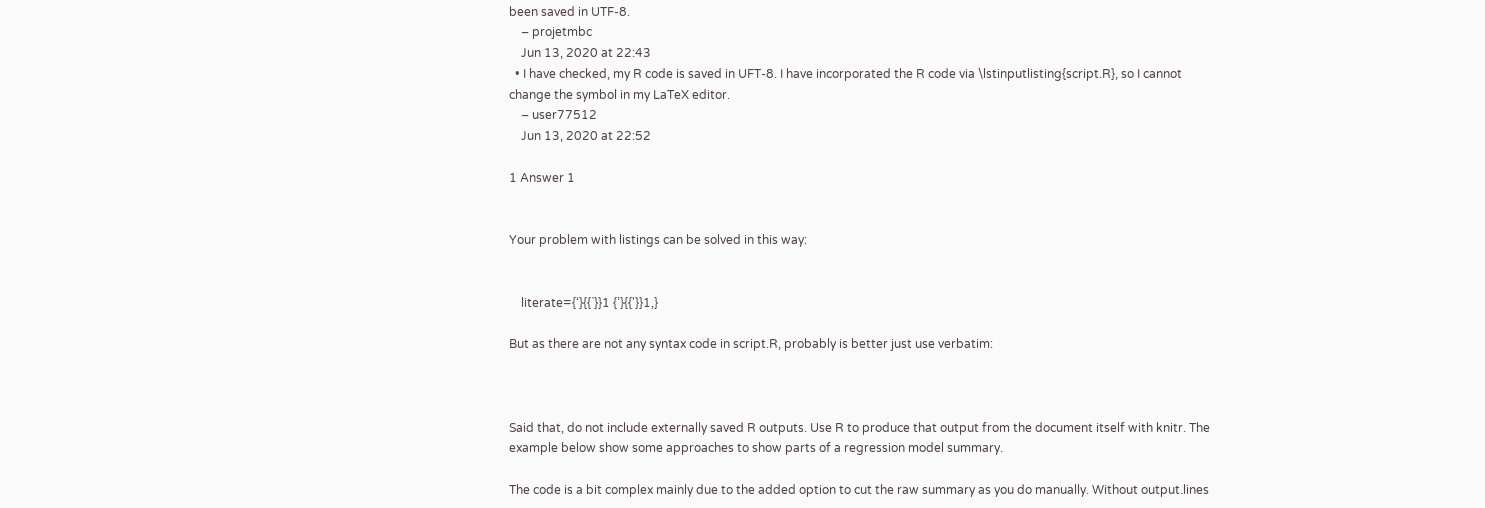been saved in UTF-8.
    – projetmbc
    Jun 13, 2020 at 22:43
  • I have checked, my R code is saved in UFT-8. I have incorporated the R code via \lstinputlisting{script.R}, so I cannot change the symbol in my LaTeX editor.
    – user77512
    Jun 13, 2020 at 22:52

1 Answer 1


Your problem with listings can be solved in this way:


    literate={‘}{{`}}1 {’}{{'}}1,}

But as there are not any syntax code in script.R, probably is better just use verbatim:



Said that, do not include externally saved R outputs. Use R to produce that output from the document itself with knitr. The example below show some approaches to show parts of a regression model summary.

The code is a bit complex mainly due to the added option to cut the raw summary as you do manually. Without output.lines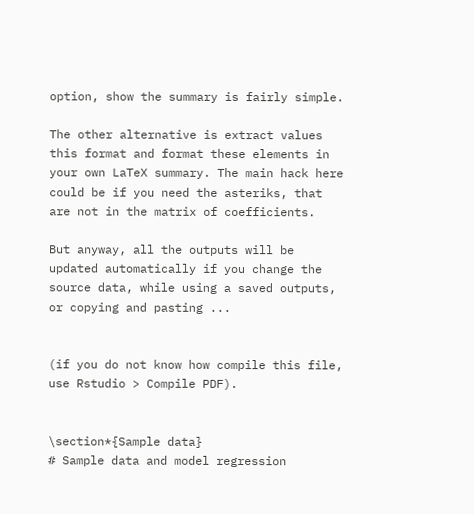option, show the summary is fairly simple.

The other alternative is extract values this format and format these elements in your own LaTeX summary. The main hack here could be if you need the asteriks, that are not in the matrix of coefficients.

But anyway, all the outputs will be updated automatically if you change the source data, while using a saved outputs, or copying and pasting ...


(if you do not know how compile this file, use Rstudio > Compile PDF).


\section*{Sample data}
# Sample data and model regression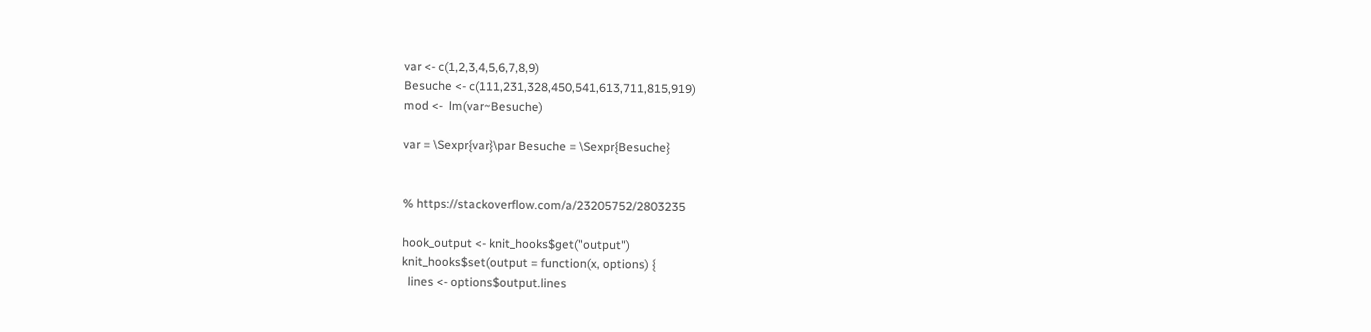var <- c(1,2,3,4,5,6,7,8,9)
Besuche <- c(111,231,328,450,541,613,711,815,919)
mod <-  lm(var~Besuche)

var = \Sexpr{var}\par Besuche = \Sexpr{Besuche}


% https://stackoverflow.com/a/23205752/2803235

hook_output <- knit_hooks$get("output")
knit_hooks$set(output = function(x, options) {
  lines <- options$output.lines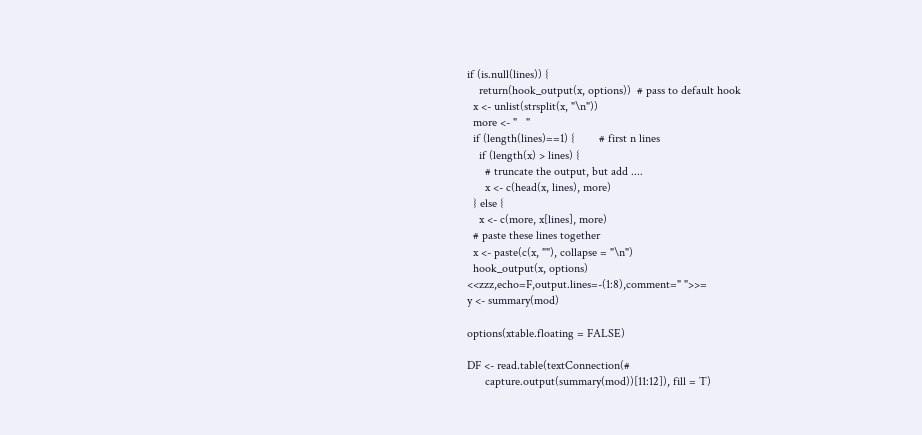if (is.null(lines)) {
    return(hook_output(x, options))  # pass to default hook
  x <- unlist(strsplit(x, "\n"))
  more <- "   "
  if (length(lines)==1) {        # first n lines
    if (length(x) > lines) {
      # truncate the output, but add ....
      x <- c(head(x, lines), more)
  } else {
    x <- c(more, x[lines], more)
  # paste these lines together
  x <- paste(c(x, ""), collapse = "\n")
  hook_output(x, options)
<<zzz,echo=F,output.lines=-(1:8),comment=" ">>=
y <- summary(mod)

options(xtable.floating = FALSE)

DF <- read.table(textConnection(#
      capture.output(summary(mod))[11:12]), fill = T)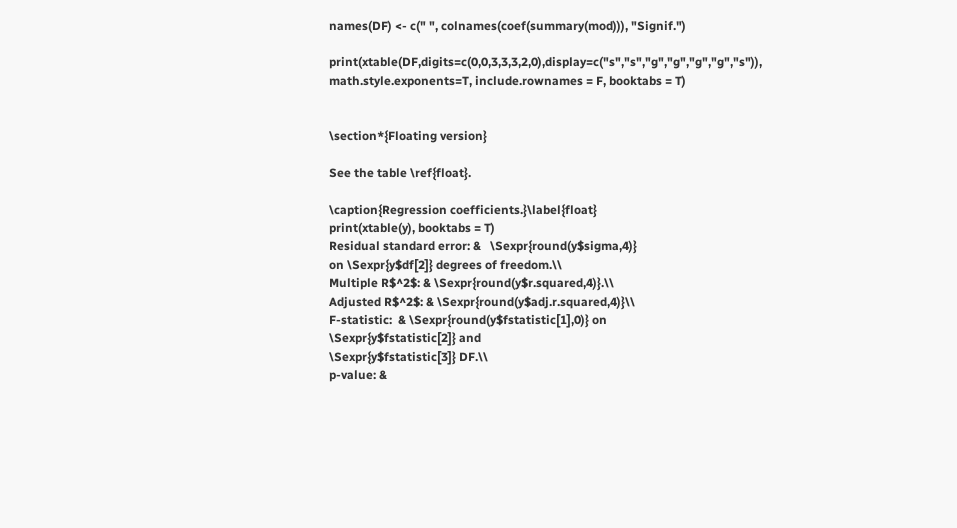names(DF) <- c(" ", colnames(coef(summary(mod))), "Signif.")

print(xtable(DF,digits=c(0,0,3,3,3,2,0),display=c("s","s","g","g","g","g","s")), math.style.exponents=T, include.rownames = F, booktabs = T)


\section*{Floating version}

See the table \ref{float}.

\caption{Regression coefficients.}\label{float}
print(xtable(y), booktabs = T)
Residual standard error: &   \Sexpr{round(y$sigma,4)}
on \Sexpr{y$df[2]} degrees of freedom.\\
Multiple R$^2$: & \Sexpr{round(y$r.squared,4)}.\\
Adjusted R$^2$: & \Sexpr{round(y$adj.r.squared,4)}\\
F-statistic:  & \Sexpr{round(y$fstatistic[1],0)} on
\Sexpr{y$fstatistic[2]} and
\Sexpr{y$fstatistic[3]} DF.\\
p-value: &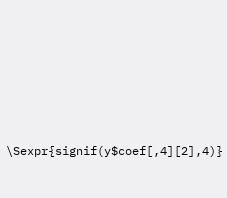\Sexpr{signif(y$coef[,4][2],4)}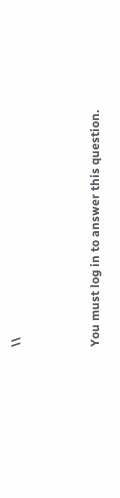\\



You must log in to answer this question.